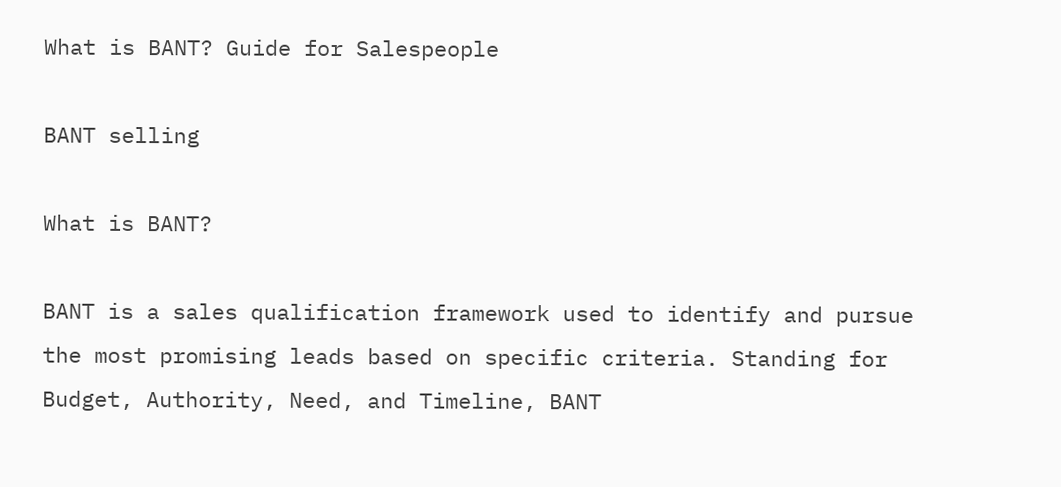What is BANT? Guide for Salespeople

BANT selling

What is BANT?

BANT is a sales qualification framework used to identify and pursue the most promising leads based on specific criteria. Standing for Budget, Authority, Need, and Timeline, BANT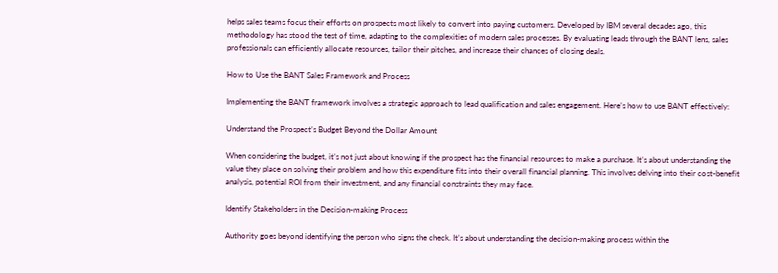helps sales teams focus their efforts on prospects most likely to convert into paying customers. Developed by IBM several decades ago, this methodology has stood the test of time, adapting to the complexities of modern sales processes. By evaluating leads through the BANT lens, sales professionals can efficiently allocate resources, tailor their pitches, and increase their chances of closing deals.

How to Use the BANT Sales Framework and Process

Implementing the BANT framework involves a strategic approach to lead qualification and sales engagement. Here’s how to use BANT effectively:

Understand the Prospect’s Budget Beyond the Dollar Amount

When considering the budget, it’s not just about knowing if the prospect has the financial resources to make a purchase. It’s about understanding the value they place on solving their problem and how this expenditure fits into their overall financial planning. This involves delving into their cost-benefit analysis, potential ROI from their investment, and any financial constraints they may face.

Identify Stakeholders in the Decision-making Process

Authority goes beyond identifying the person who signs the check. It’s about understanding the decision-making process within the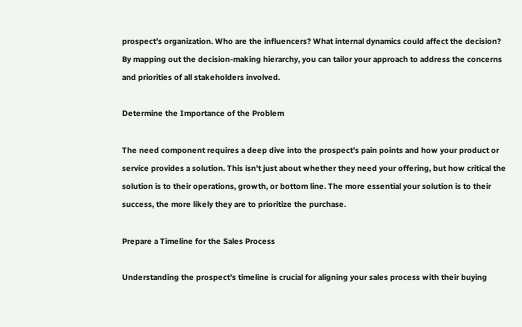prospect’s organization. Who are the influencers? What internal dynamics could affect the decision? By mapping out the decision-making hierarchy, you can tailor your approach to address the concerns and priorities of all stakeholders involved.

Determine the Importance of the Problem

The need component requires a deep dive into the prospect’s pain points and how your product or service provides a solution. This isn’t just about whether they need your offering, but how critical the solution is to their operations, growth, or bottom line. The more essential your solution is to their success, the more likely they are to prioritize the purchase.

Prepare a Timeline for the Sales Process

Understanding the prospect’s timeline is crucial for aligning your sales process with their buying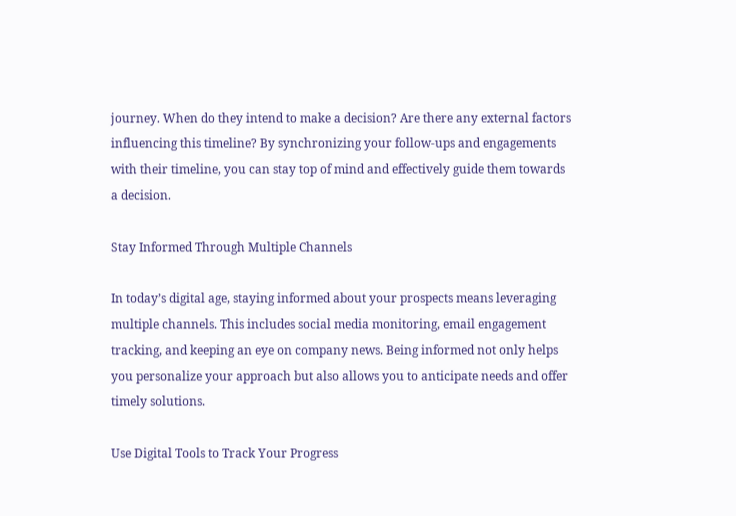journey. When do they intend to make a decision? Are there any external factors influencing this timeline? By synchronizing your follow-ups and engagements with their timeline, you can stay top of mind and effectively guide them towards a decision.

Stay Informed Through Multiple Channels

In today’s digital age, staying informed about your prospects means leveraging multiple channels. This includes social media monitoring, email engagement tracking, and keeping an eye on company news. Being informed not only helps you personalize your approach but also allows you to anticipate needs and offer timely solutions.

Use Digital Tools to Track Your Progress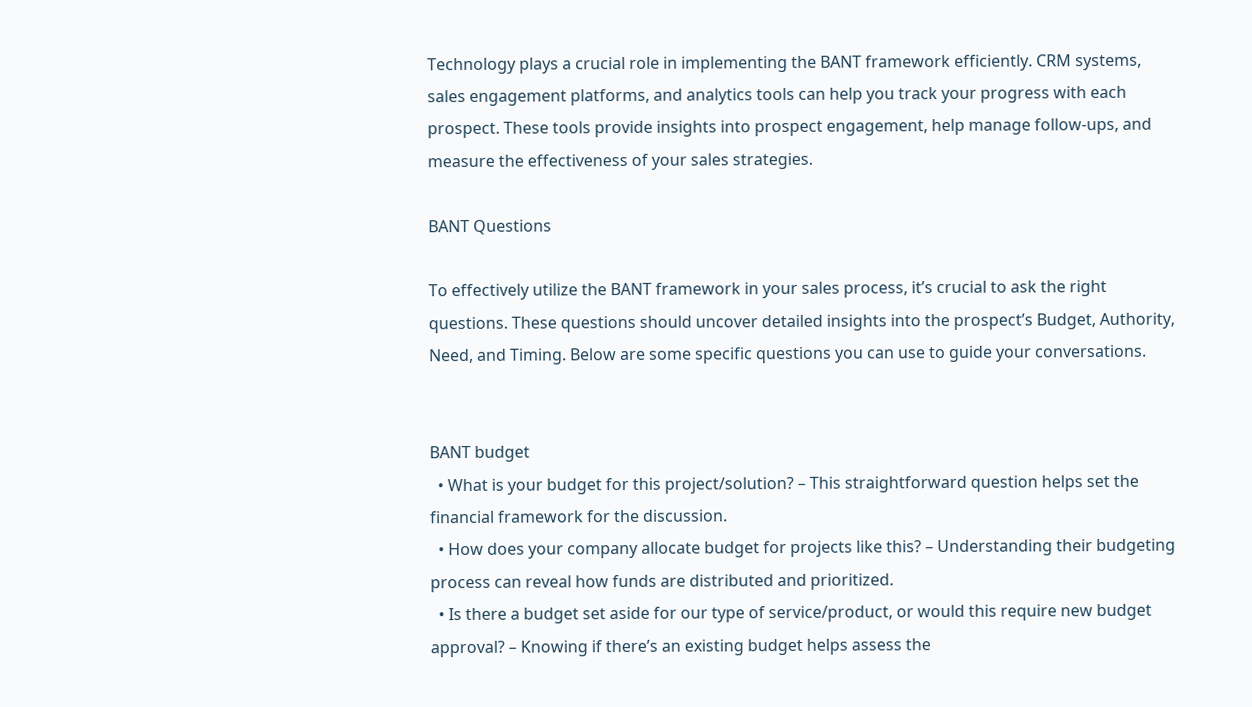Technology plays a crucial role in implementing the BANT framework efficiently. CRM systems, sales engagement platforms, and analytics tools can help you track your progress with each prospect. These tools provide insights into prospect engagement, help manage follow-ups, and measure the effectiveness of your sales strategies.

BANT Questions

To effectively utilize the BANT framework in your sales process, it’s crucial to ask the right questions. These questions should uncover detailed insights into the prospect’s Budget, Authority, Need, and Timing. Below are some specific questions you can use to guide your conversations.


BANT budget
  • What is your budget for this project/solution? – This straightforward question helps set the financial framework for the discussion.
  • How does your company allocate budget for projects like this? – Understanding their budgeting process can reveal how funds are distributed and prioritized.
  • Is there a budget set aside for our type of service/product, or would this require new budget approval? – Knowing if there’s an existing budget helps assess the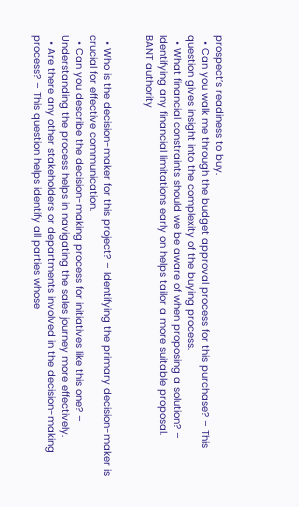prospect’s readiness to buy.
  • Can you walk me through the budget approval process for this purchase? – This question gives insight into the complexity of the buying process.
  • What financial constraints should we be aware of when proposing a solution? – Identifying any financial limitations early on helps tailor a more suitable proposal.
BANT authority


  • Who is the decision-maker for this project? – Identifying the primary decision-maker is crucial for effective communication.
  • Can you describe the decision-making process for initiatives like this one? – Understanding the process helps in navigating the sales journey more effectively.
  • Are there any other stakeholders or departments involved in the decision-making process? – This question helps identify all parties whose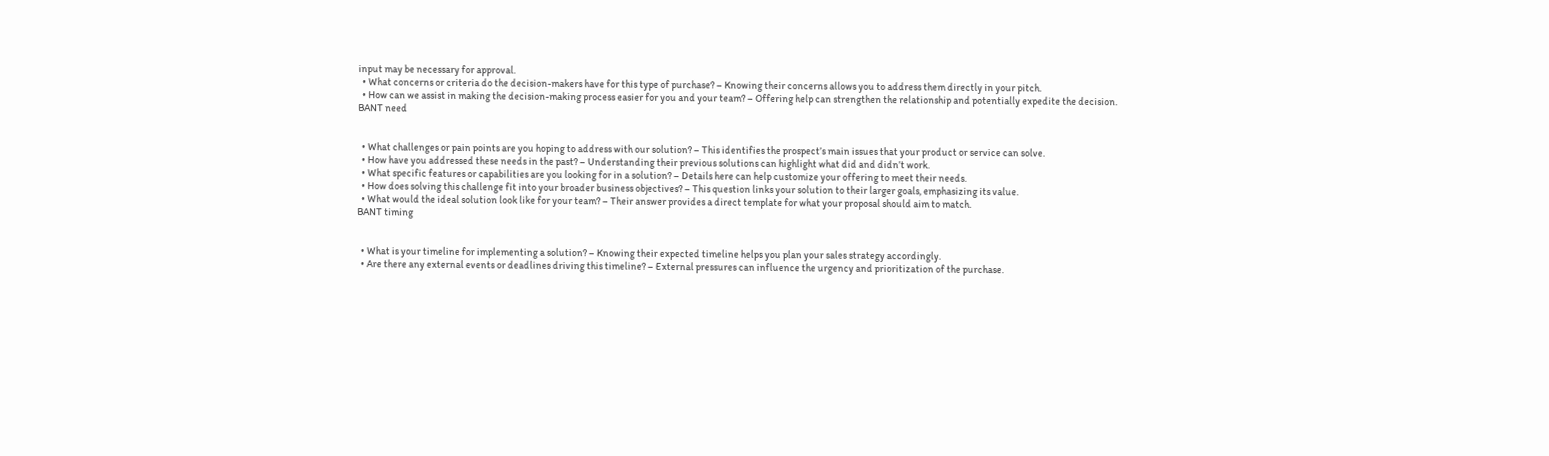input may be necessary for approval.
  • What concerns or criteria do the decision-makers have for this type of purchase? – Knowing their concerns allows you to address them directly in your pitch.
  • How can we assist in making the decision-making process easier for you and your team? – Offering help can strengthen the relationship and potentially expedite the decision.
BANT need


  • What challenges or pain points are you hoping to address with our solution? – This identifies the prospect’s main issues that your product or service can solve.
  • How have you addressed these needs in the past? – Understanding their previous solutions can highlight what did and didn’t work.
  • What specific features or capabilities are you looking for in a solution? – Details here can help customize your offering to meet their needs.
  • How does solving this challenge fit into your broader business objectives? – This question links your solution to their larger goals, emphasizing its value.
  • What would the ideal solution look like for your team? – Their answer provides a direct template for what your proposal should aim to match.
BANT timing


  • What is your timeline for implementing a solution? – Knowing their expected timeline helps you plan your sales strategy accordingly.
  • Are there any external events or deadlines driving this timeline? – External pressures can influence the urgency and prioritization of the purchase.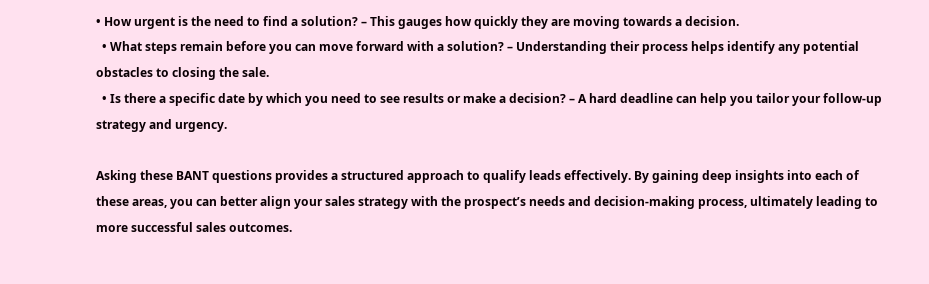• How urgent is the need to find a solution? – This gauges how quickly they are moving towards a decision.
  • What steps remain before you can move forward with a solution? – Understanding their process helps identify any potential obstacles to closing the sale.
  • Is there a specific date by which you need to see results or make a decision? – A hard deadline can help you tailor your follow-up strategy and urgency.

Asking these BANT questions provides a structured approach to qualify leads effectively. By gaining deep insights into each of these areas, you can better align your sales strategy with the prospect’s needs and decision-making process, ultimately leading to more successful sales outcomes.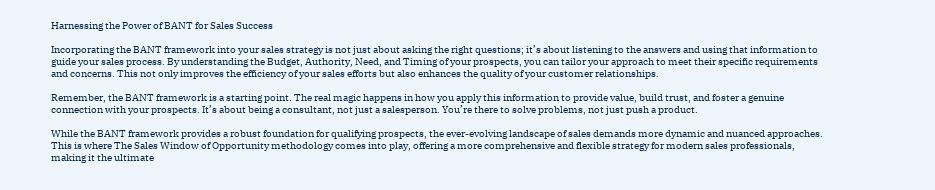Harnessing the Power of BANT for Sales Success

Incorporating the BANT framework into your sales strategy is not just about asking the right questions; it’s about listening to the answers and using that information to guide your sales process. By understanding the Budget, Authority, Need, and Timing of your prospects, you can tailor your approach to meet their specific requirements and concerns. This not only improves the efficiency of your sales efforts but also enhances the quality of your customer relationships.

Remember, the BANT framework is a starting point. The real magic happens in how you apply this information to provide value, build trust, and foster a genuine connection with your prospects. It’s about being a consultant, not just a salesperson. You’re there to solve problems, not just push a product.

While the BANT framework provides a robust foundation for qualifying prospects, the ever-evolving landscape of sales demands more dynamic and nuanced approaches. This is where The Sales Window of Opportunity methodology comes into play, offering a more comprehensive and flexible strategy for modern sales professionals, making it the ultimate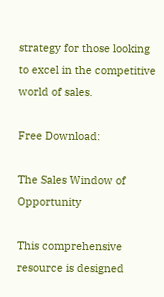strategy for those looking to excel in the competitive world of sales.

Free Download:

The Sales Window of Opportunity

This comprehensive resource is designed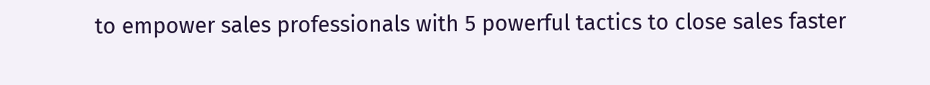to empower sales professionals with 5 powerful tactics to close sales faster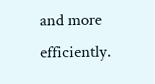and more efficiently.